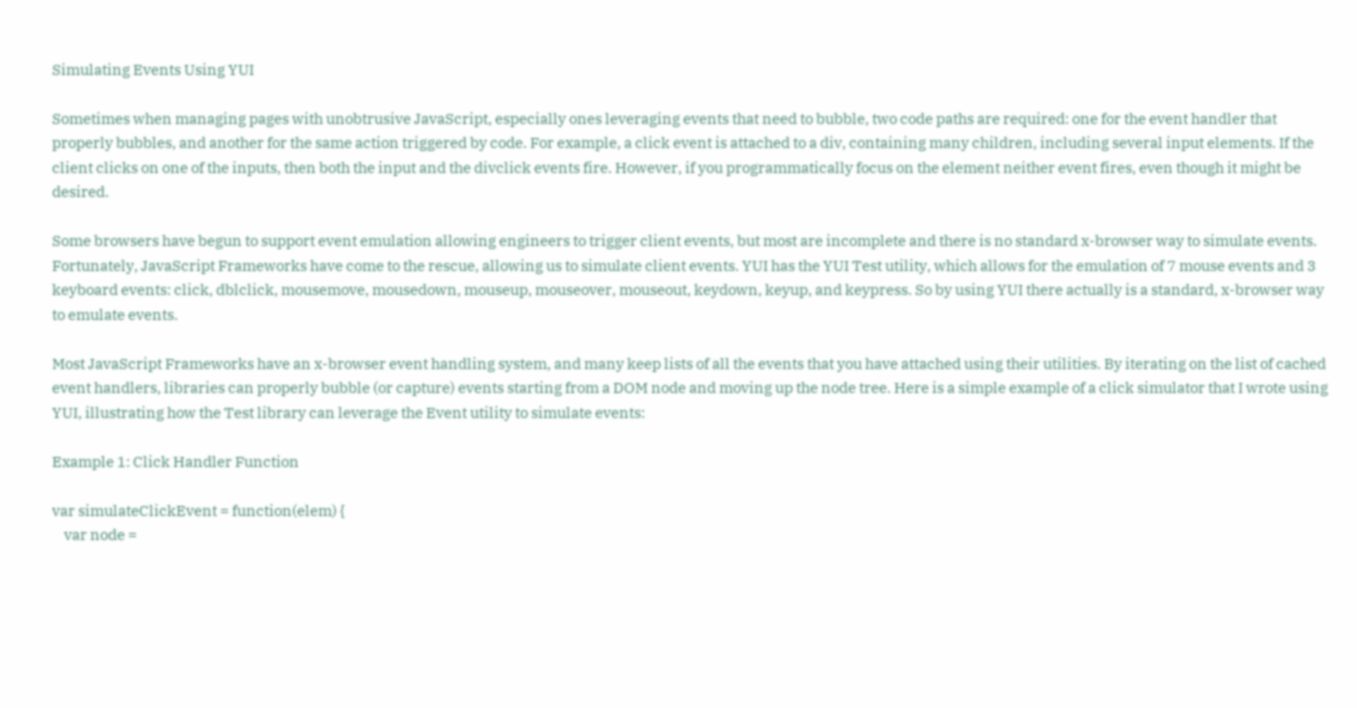Simulating Events Using YUI

Sometimes when managing pages with unobtrusive JavaScript, especially ones leveraging events that need to bubble, two code paths are required: one for the event handler that properly bubbles, and another for the same action triggered by code. For example, a click event is attached to a div, containing many children, including several input elements. If the client clicks on one of the inputs, then both the input and the divclick events fire. However, if you programmatically focus on the element neither event fires, even though it might be desired.

Some browsers have begun to support event emulation allowing engineers to trigger client events, but most are incomplete and there is no standard x-browser way to simulate events. Fortunately, JavaScript Frameworks have come to the rescue, allowing us to simulate client events. YUI has the YUI Test utility, which allows for the emulation of 7 mouse events and 3 keyboard events: click, dblclick, mousemove, mousedown, mouseup, mouseover, mouseout, keydown, keyup, and keypress. So by using YUI there actually is a standard, x-browser way to emulate events.

Most JavaScript Frameworks have an x-browser event handling system, and many keep lists of all the events that you have attached using their utilities. By iterating on the list of cached event handlers, libraries can properly bubble (or capture) events starting from a DOM node and moving up the node tree. Here is a simple example of a click simulator that I wrote using YUI, illustrating how the Test library can leverage the Event utility to simulate events:

Example 1: Click Handler Function

var simulateClickEvent = function(elem) {
    var node =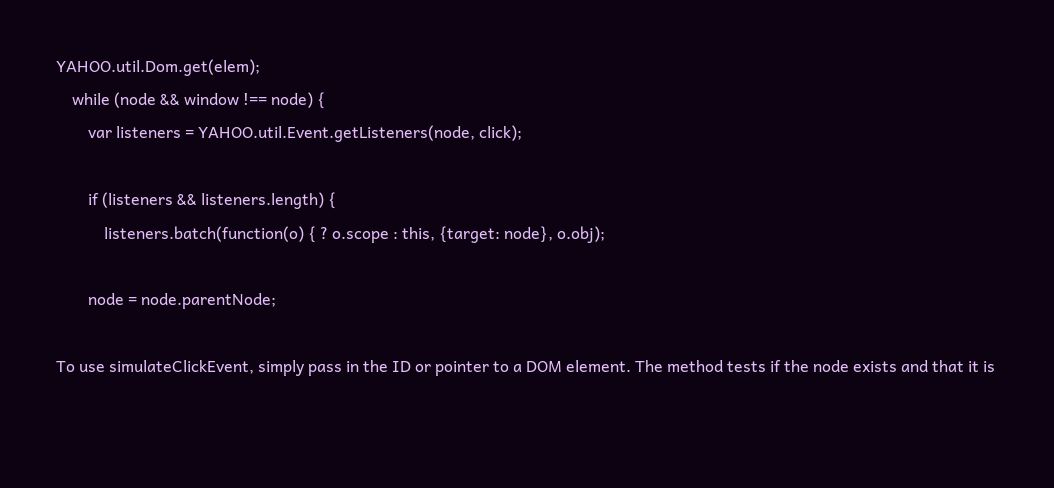YAHOO.util.Dom.get(elem);
    while (node && window !== node) {
        var listeners = YAHOO.util.Event.getListeners(node, click);

        if (listeners && listeners.length) {
            listeners.batch(function(o) { ? o.scope : this, {target: node}, o.obj);

        node = node.parentNode;

To use simulateClickEvent, simply pass in the ID or pointer to a DOM element. The method tests if the node exists and that it is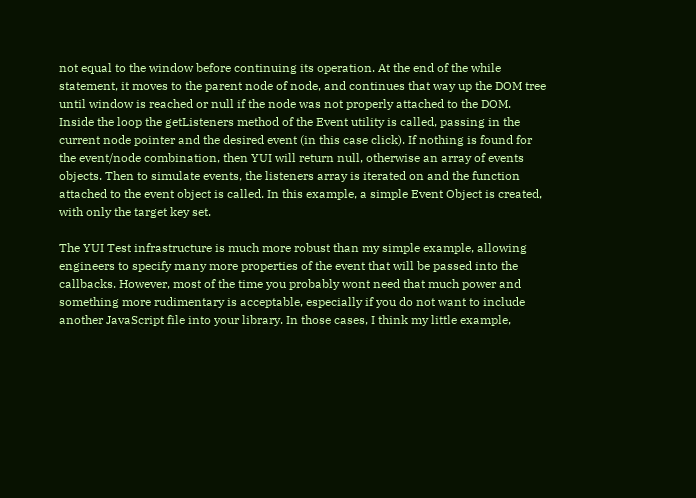not equal to the window before continuing its operation. At the end of the while statement, it moves to the parent node of node, and continues that way up the DOM tree until window is reached or null if the node was not properly attached to the DOM. Inside the loop the getListeners method of the Event utility is called, passing in the current node pointer and the desired event (in this case click). If nothing is found for the event/node combination, then YUI will return null, otherwise an array of events objects. Then to simulate events, the listeners array is iterated on and the function attached to the event object is called. In this example, a simple Event Object is created, with only the target key set.

The YUI Test infrastructure is much more robust than my simple example, allowing engineers to specify many more properties of the event that will be passed into the callbacks. However, most of the time you probably wont need that much power and something more rudimentary is acceptable, especially if you do not want to include another JavaScript file into your library. In those cases, I think my little example,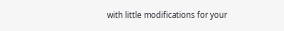with little modifications for your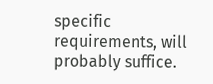specific requirements, will probably suffice.